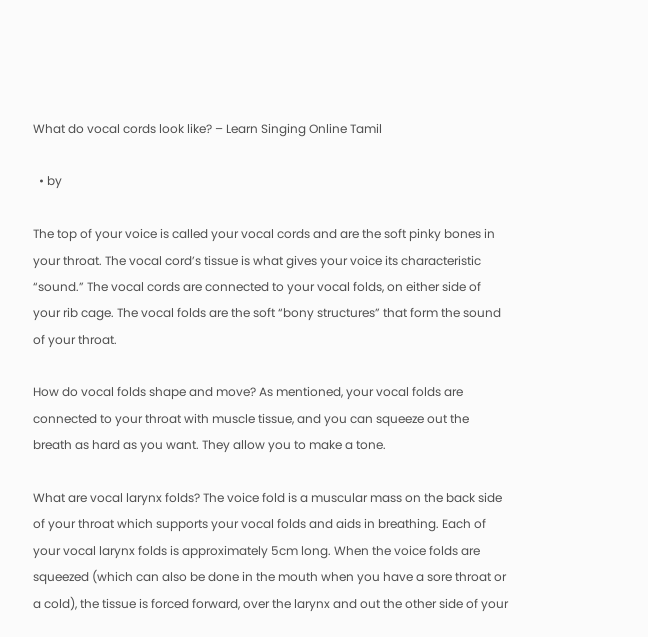What do vocal cords look like? – Learn Singing Online Tamil

  • by

The top of your voice is called your vocal cords and are the soft pinky bones in your throat. The vocal cord’s tissue is what gives your voice its characteristic “sound.” The vocal cords are connected to your vocal folds, on either side of your rib cage. The vocal folds are the soft “bony structures” that form the sound of your throat.

How do vocal folds shape and move? As mentioned, your vocal folds are connected to your throat with muscle tissue, and you can squeeze out the breath as hard as you want. They allow you to make a tone.

What are vocal larynx folds? The voice fold is a muscular mass on the back side of your throat which supports your vocal folds and aids in breathing. Each of your vocal larynx folds is approximately 5cm long. When the voice folds are squeezed (which can also be done in the mouth when you have a sore throat or a cold), the tissue is forced forward, over the larynx and out the other side of your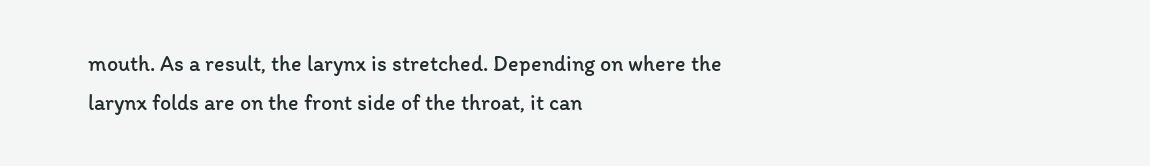mouth. As a result, the larynx is stretched. Depending on where the larynx folds are on the front side of the throat, it can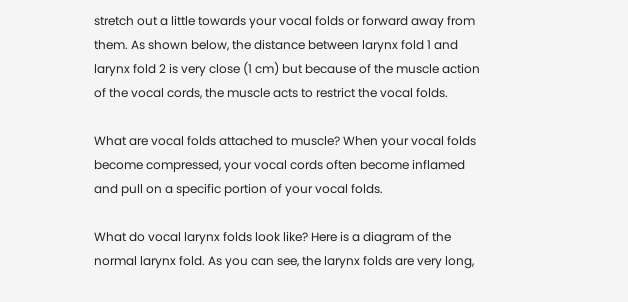stretch out a little towards your vocal folds or forward away from them. As shown below, the distance between larynx fold 1 and larynx fold 2 is very close (1 cm) but because of the muscle action of the vocal cords, the muscle acts to restrict the vocal folds.

What are vocal folds attached to muscle? When your vocal folds become compressed, your vocal cords often become inflamed and pull on a specific portion of your vocal folds.

What do vocal larynx folds look like? Here is a diagram of the normal larynx fold. As you can see, the larynx folds are very long,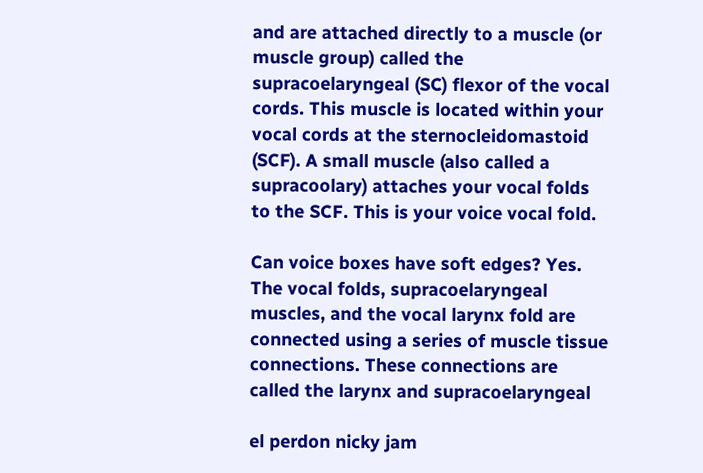and are attached directly to a muscle (or muscle group) called the supracoelaryngeal (SC) flexor of the vocal cords. This muscle is located within your vocal cords at the sternocleidomastoid (SCF). A small muscle (also called a supracoolary) attaches your vocal folds to the SCF. This is your voice vocal fold.

Can voice boxes have soft edges? Yes. The vocal folds, supracoelaryngeal muscles, and the vocal larynx fold are connected using a series of muscle tissue connections. These connections are called the larynx and supracoelaryngeal

el perdon nicky jam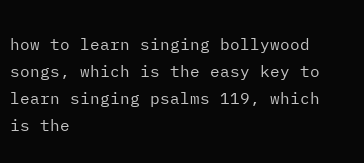how to learn singing bollywood songs, which is the easy key to learn singing psalms 119, which is the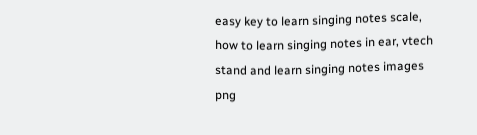easy key to learn singing notes scale, how to learn singing notes in ear, vtech stand and learn singing notes images png